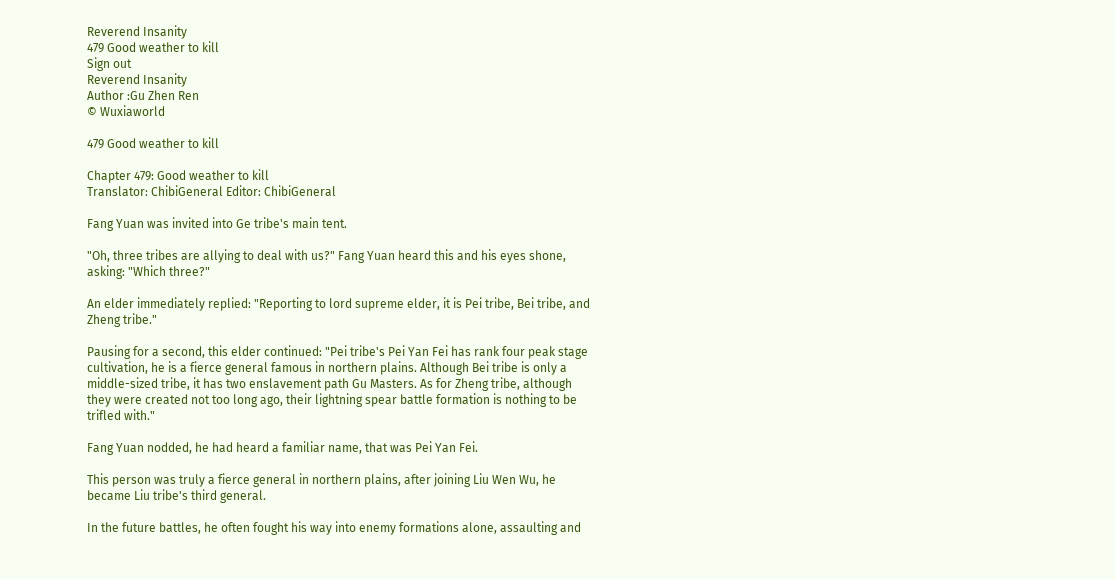Reverend Insanity
479 Good weather to kill
Sign out
Reverend Insanity
Author :Gu Zhen Ren
© Wuxiaworld

479 Good weather to kill

Chapter 479: Good weather to kill
Translator: ChibiGeneral Editor: ChibiGeneral

Fang Yuan was invited into Ge tribe's main tent.

"Oh, three tribes are allying to deal with us?" Fang Yuan heard this and his eyes shone, asking: "Which three?"

An elder immediately replied: "Reporting to lord supreme elder, it is Pei tribe, Bei tribe, and Zheng tribe."

Pausing for a second, this elder continued: "Pei tribe's Pei Yan Fei has rank four peak stage cultivation, he is a fierce general famous in northern plains. Although Bei tribe is only a middle-sized tribe, it has two enslavement path Gu Masters. As for Zheng tribe, although they were created not too long ago, their lightning spear battle formation is nothing to be trifled with."

Fang Yuan nodded, he had heard a familiar name, that was Pei Yan Fei.

This person was truly a fierce general in northern plains, after joining Liu Wen Wu, he became Liu tribe's third general.

In the future battles, he often fought his way into enemy formations alone, assaulting and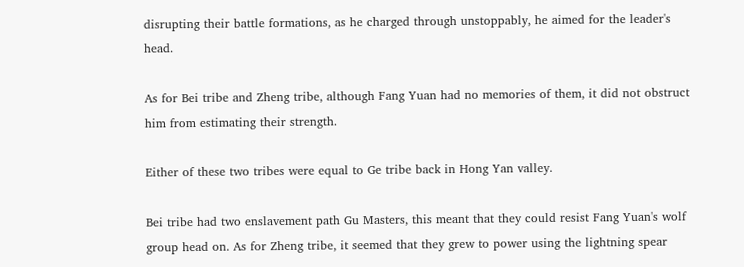disrupting their battle formations, as he charged through unstoppably, he aimed for the leader's head.

As for Bei tribe and Zheng tribe, although Fang Yuan had no memories of them, it did not obstruct him from estimating their strength.

Either of these two tribes were equal to Ge tribe back in Hong Yan valley.

Bei tribe had two enslavement path Gu Masters, this meant that they could resist Fang Yuan's wolf group head on. As for Zheng tribe, it seemed that they grew to power using the lightning spear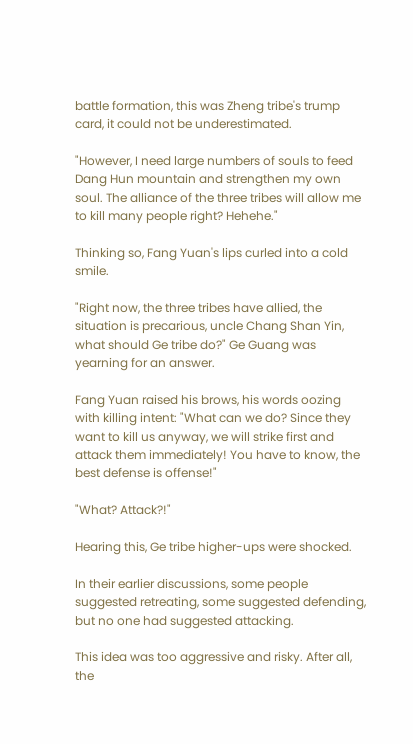battle formation, this was Zheng tribe's trump card, it could not be underestimated.

"However, I need large numbers of souls to feed Dang Hun mountain and strengthen my own soul. The alliance of the three tribes will allow me to kill many people right? Hehehe."

Thinking so, Fang Yuan's lips curled into a cold smile.

"Right now, the three tribes have allied, the situation is precarious, uncle Chang Shan Yin, what should Ge tribe do?" Ge Guang was yearning for an answer.

Fang Yuan raised his brows, his words oozing with killing intent: "What can we do? Since they want to kill us anyway, we will strike first and attack them immediately! You have to know, the best defense is offense!"

"What? Attack?!"

Hearing this, Ge tribe higher-ups were shocked.

In their earlier discussions, some people suggested retreating, some suggested defending, but no one had suggested attacking.

This idea was too aggressive and risky. After all, the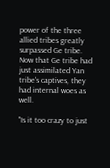power of the three allied tribes greatly surpassed Ge tribe. Now that Ge tribe had just assimilated Yan tribe's captives, they had internal woes as well.

"Is it too crazy to just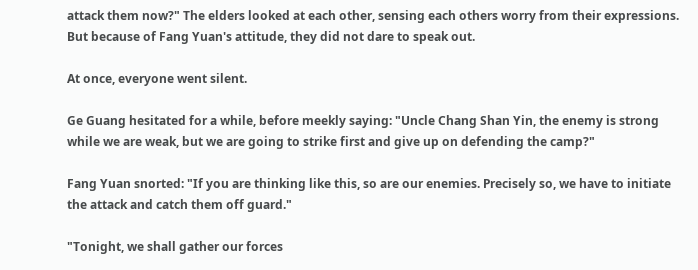attack them now?" The elders looked at each other, sensing each others worry from their expressions. But because of Fang Yuan's attitude, they did not dare to speak out.

At once, everyone went silent.

Ge Guang hesitated for a while, before meekly saying: "Uncle Chang Shan Yin, the enemy is strong while we are weak, but we are going to strike first and give up on defending the camp?"

Fang Yuan snorted: "If you are thinking like this, so are our enemies. Precisely so, we have to initiate the attack and catch them off guard."

"Tonight, we shall gather our forces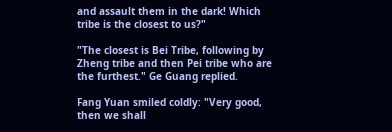and assault them in the dark! Which tribe is the closest to us?"

"The closest is Bei Tribe, following by Zheng tribe and then Pei tribe who are the furthest." Ge Guang replied.

Fang Yuan smiled coldly: "Very good, then we shall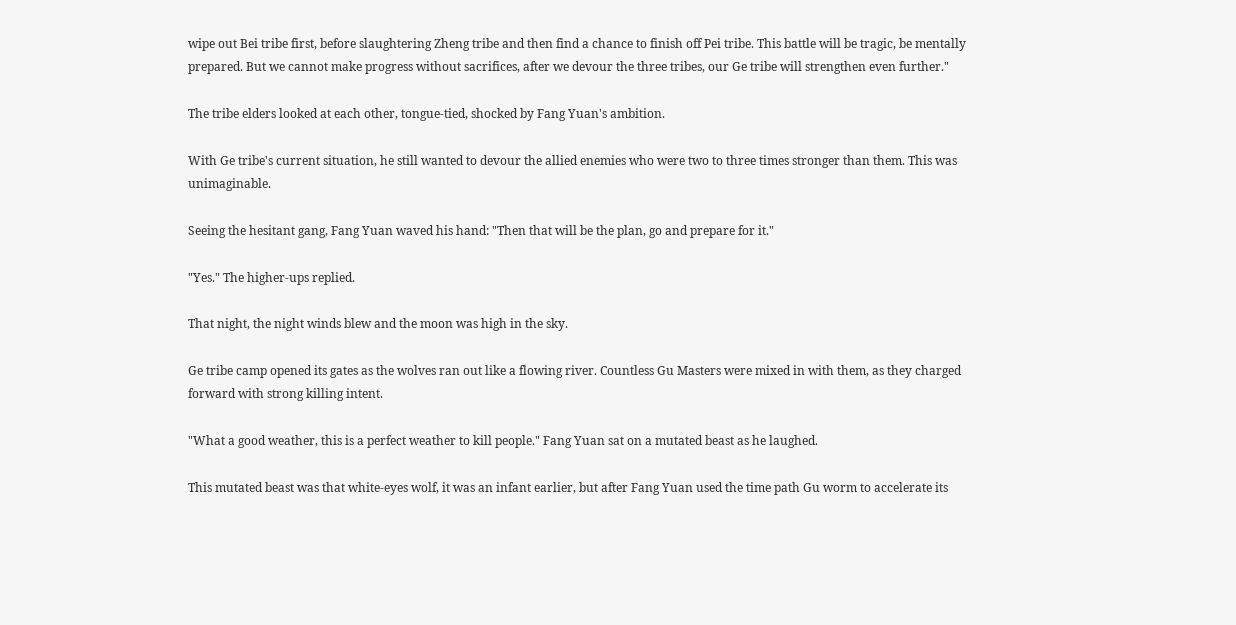wipe out Bei tribe first, before slaughtering Zheng tribe and then find a chance to finish off Pei tribe. This battle will be tragic, be mentally prepared. But we cannot make progress without sacrifices, after we devour the three tribes, our Ge tribe will strengthen even further."

The tribe elders looked at each other, tongue-tied, shocked by Fang Yuan's ambition.

With Ge tribe's current situation, he still wanted to devour the allied enemies who were two to three times stronger than them. This was unimaginable.

Seeing the hesitant gang, Fang Yuan waved his hand: "Then that will be the plan, go and prepare for it."

"Yes." The higher-ups replied.

That night, the night winds blew and the moon was high in the sky.

Ge tribe camp opened its gates as the wolves ran out like a flowing river. Countless Gu Masters were mixed in with them, as they charged forward with strong killing intent.

"What a good weather, this is a perfect weather to kill people." Fang Yuan sat on a mutated beast as he laughed.

This mutated beast was that white-eyes wolf, it was an infant earlier, but after Fang Yuan used the time path Gu worm to accelerate its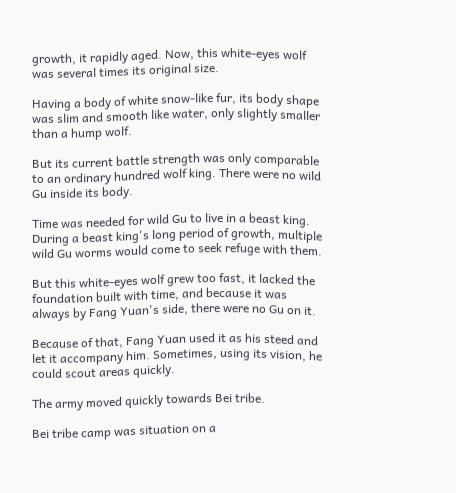growth, it rapidly aged. Now, this white-eyes wolf was several times its original size.

Having a body of white snow-like fur, its body shape was slim and smooth like water, only slightly smaller than a hump wolf.

But its current battle strength was only comparable to an ordinary hundred wolf king. There were no wild Gu inside its body.

Time was needed for wild Gu to live in a beast king. During a beast king's long period of growth, multiple wild Gu worms would come to seek refuge with them.

But this white-eyes wolf grew too fast, it lacked the foundation built with time, and because it was always by Fang Yuan's side, there were no Gu on it.

Because of that, Fang Yuan used it as his steed and let it accompany him. Sometimes, using its vision, he could scout areas quickly.

The army moved quickly towards Bei tribe.

Bei tribe camp was situation on a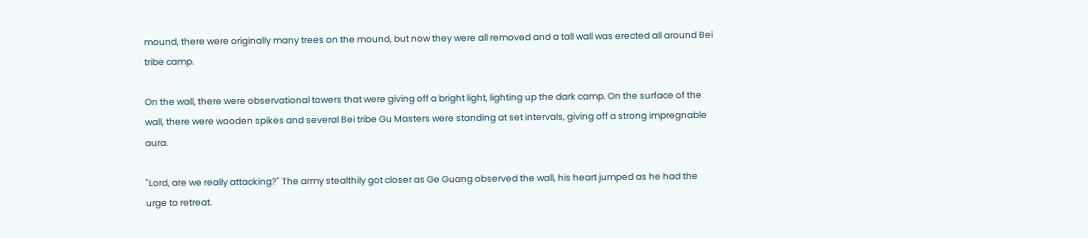mound, there were originally many trees on the mound, but now they were all removed and a tall wall was erected all around Bei tribe camp.

On the wall, there were observational towers that were giving off a bright light, lighting up the dark camp. On the surface of the wall, there were wooden spikes and several Bei tribe Gu Masters were standing at set intervals, giving off a strong impregnable aura.

"Lord, are we really attacking?" The army stealthily got closer as Ge Guang observed the wall, his heart jumped as he had the urge to retreat.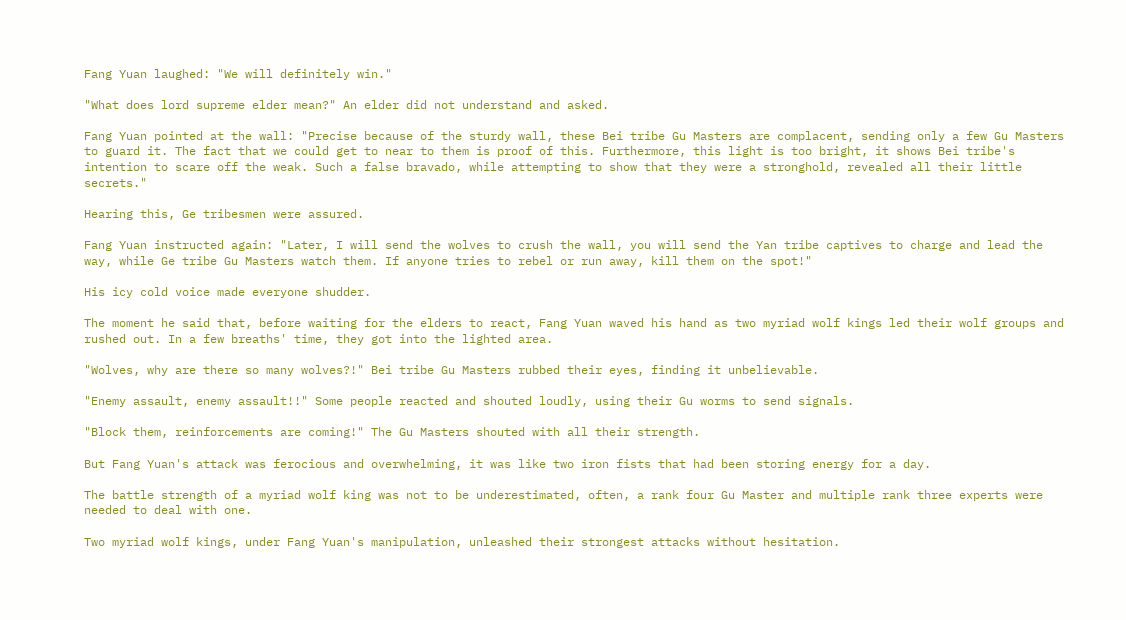Fang Yuan laughed: "We will definitely win."

"What does lord supreme elder mean?" An elder did not understand and asked.

Fang Yuan pointed at the wall: "Precise because of the sturdy wall, these Bei tribe Gu Masters are complacent, sending only a few Gu Masters to guard it. The fact that we could get to near to them is proof of this. Furthermore, this light is too bright, it shows Bei tribe's intention to scare off the weak. Such a false bravado, while attempting to show that they were a stronghold, revealed all their little secrets."

Hearing this, Ge tribesmen were assured.

Fang Yuan instructed again: "Later, I will send the wolves to crush the wall, you will send the Yan tribe captives to charge and lead the way, while Ge tribe Gu Masters watch them. If anyone tries to rebel or run away, kill them on the spot!"

His icy cold voice made everyone shudder.

The moment he said that, before waiting for the elders to react, Fang Yuan waved his hand as two myriad wolf kings led their wolf groups and rushed out. In a few breaths' time, they got into the lighted area.

"Wolves, why are there so many wolves?!" Bei tribe Gu Masters rubbed their eyes, finding it unbelievable.

"Enemy assault, enemy assault!!" Some people reacted and shouted loudly, using their Gu worms to send signals.

"Block them, reinforcements are coming!" The Gu Masters shouted with all their strength.

But Fang Yuan's attack was ferocious and overwhelming, it was like two iron fists that had been storing energy for a day.

The battle strength of a myriad wolf king was not to be underestimated, often, a rank four Gu Master and multiple rank three experts were needed to deal with one.

Two myriad wolf kings, under Fang Yuan's manipulation, unleashed their strongest attacks without hesitation.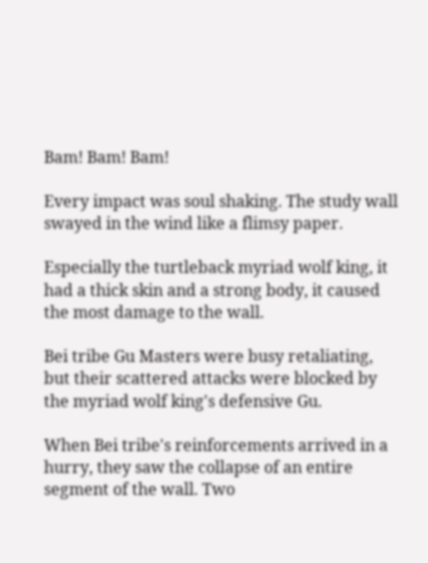Bam! Bam! Bam!

Every impact was soul shaking. The study wall swayed in the wind like a flimsy paper.

Especially the turtleback myriad wolf king, it had a thick skin and a strong body, it caused the most damage to the wall.

Bei tribe Gu Masters were busy retaliating, but their scattered attacks were blocked by the myriad wolf king's defensive Gu.

When Bei tribe's reinforcements arrived in a hurry, they saw the collapse of an entire segment of the wall. Two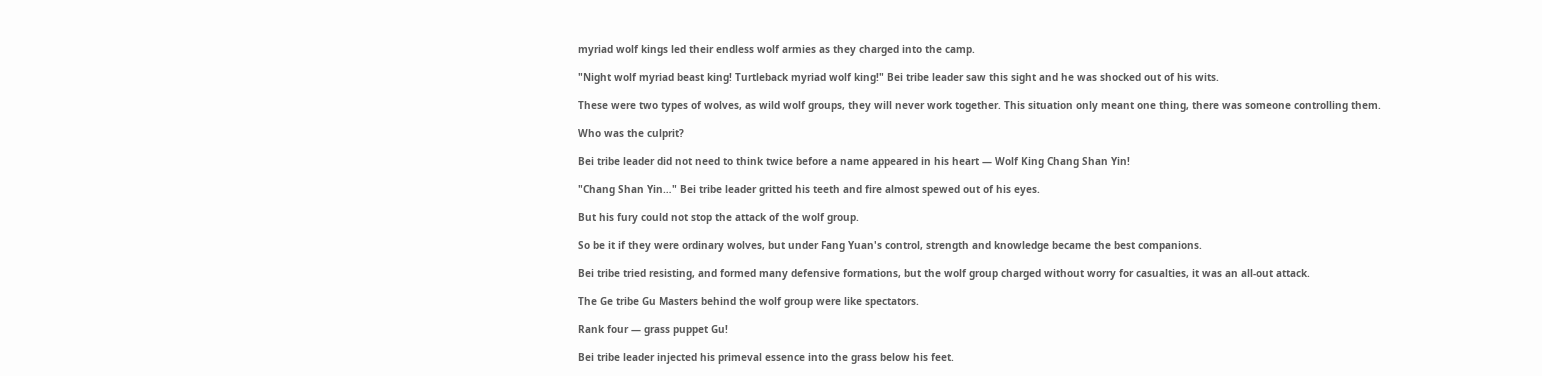myriad wolf kings led their endless wolf armies as they charged into the camp.

"Night wolf myriad beast king! Turtleback myriad wolf king!" Bei tribe leader saw this sight and he was shocked out of his wits.

These were two types of wolves, as wild wolf groups, they will never work together. This situation only meant one thing, there was someone controlling them.

Who was the culprit?

Bei tribe leader did not need to think twice before a name appeared in his heart — Wolf King Chang Shan Yin!

"Chang Shan Yin…" Bei tribe leader gritted his teeth and fire almost spewed out of his eyes.

But his fury could not stop the attack of the wolf group.

So be it if they were ordinary wolves, but under Fang Yuan's control, strength and knowledge became the best companions.

Bei tribe tried resisting, and formed many defensive formations, but the wolf group charged without worry for casualties, it was an all-out attack.

The Ge tribe Gu Masters behind the wolf group were like spectators.

Rank four — grass puppet Gu!

Bei tribe leader injected his primeval essence into the grass below his feet.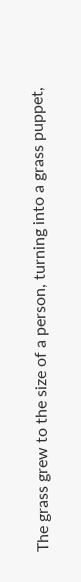The grass grew to the size of a person, turning into a grass puppet,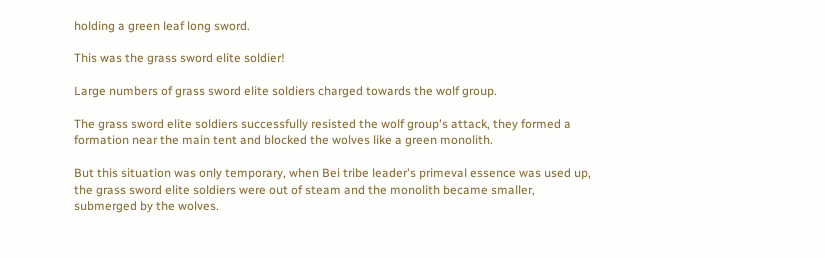holding a green leaf long sword.

This was the grass sword elite soldier!

Large numbers of grass sword elite soldiers charged towards the wolf group.

The grass sword elite soldiers successfully resisted the wolf group's attack, they formed a formation near the main tent and blocked the wolves like a green monolith.

But this situation was only temporary, when Bei tribe leader's primeval essence was used up, the grass sword elite soldiers were out of steam and the monolith became smaller, submerged by the wolves.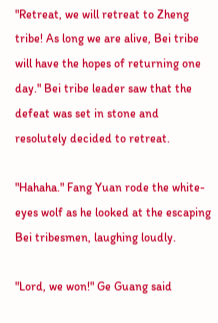"Retreat, we will retreat to Zheng tribe! As long we are alive, Bei tribe will have the hopes of returning one day." Bei tribe leader saw that the defeat was set in stone and resolutely decided to retreat.

"Hahaha." Fang Yuan rode the white-eyes wolf as he looked at the escaping Bei tribesmen, laughing loudly.

"Lord, we won!" Ge Guang said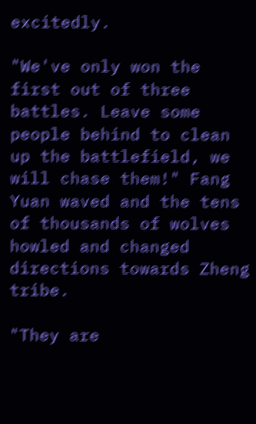excitedly.

"We've only won the first out of three battles. Leave some people behind to clean up the battlefield, we will chase them!" Fang Yuan waved and the tens of thousands of wolves howled and changed directions towards Zheng tribe.

"They are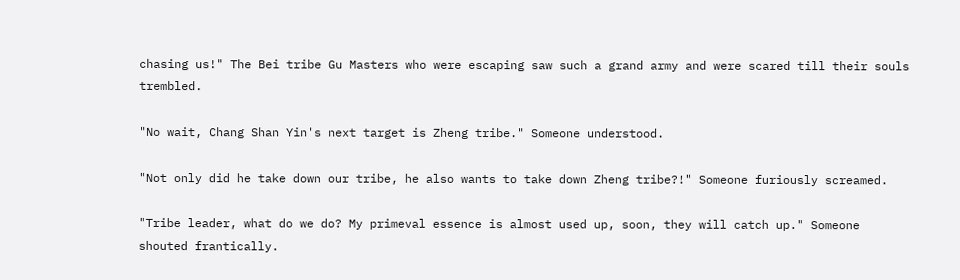chasing us!" The Bei tribe Gu Masters who were escaping saw such a grand army and were scared till their souls trembled.

"No wait, Chang Shan Yin's next target is Zheng tribe." Someone understood.

"Not only did he take down our tribe, he also wants to take down Zheng tribe?!" Someone furiously screamed.

"Tribe leader, what do we do? My primeval essence is almost used up, soon, they will catch up." Someone shouted frantically.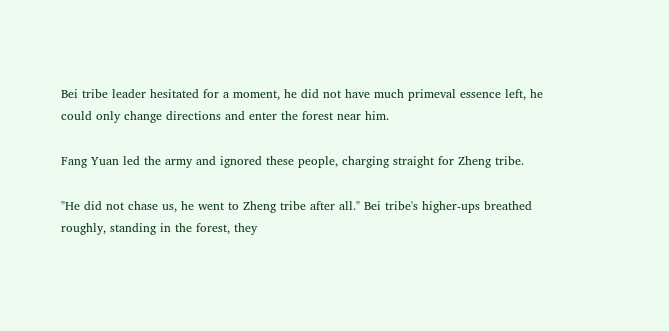Bei tribe leader hesitated for a moment, he did not have much primeval essence left, he could only change directions and enter the forest near him.

Fang Yuan led the army and ignored these people, charging straight for Zheng tribe.

"He did not chase us, he went to Zheng tribe after all." Bei tribe's higher-ups breathed roughly, standing in the forest, they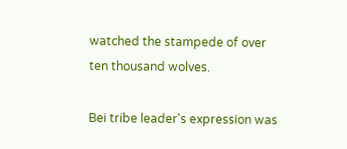watched the stampede of over ten thousand wolves.

Bei tribe leader's expression was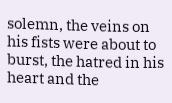solemn, the veins on his fists were about to burst, the hatred in his heart and the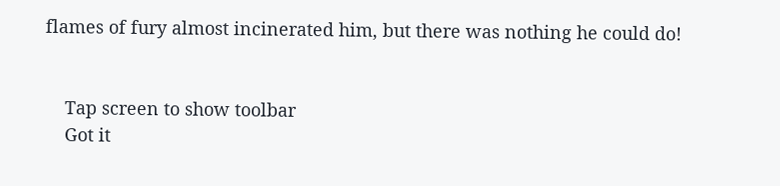flames of fury almost incinerated him, but there was nothing he could do!


    Tap screen to show toolbar
    Got it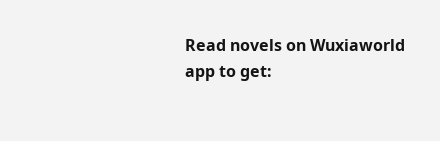Read novels on Wuxiaworld app to get: